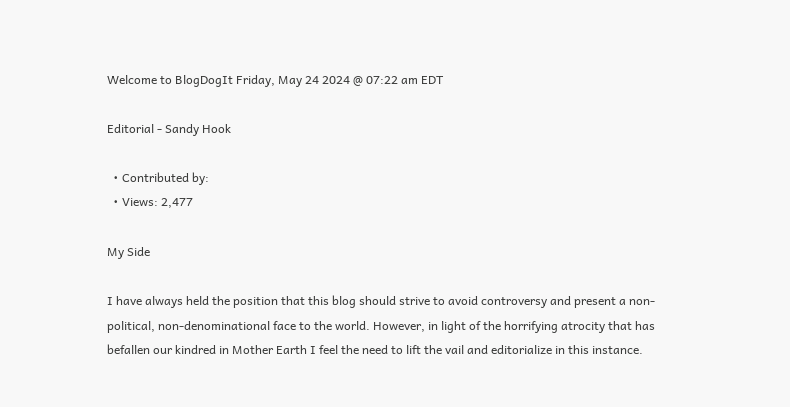Welcome to BlogDogIt Friday, May 24 2024 @ 07:22 am EDT

Editorial - Sandy Hook

  • Contributed by:
  • Views: 2,477

My Side

I have always held the position that this blog should strive to avoid controversy and present a non-political, non-denominational face to the world. However, in light of the horrifying atrocity that has befallen our kindred in Mother Earth I feel the need to lift the vail and editorialize in this instance.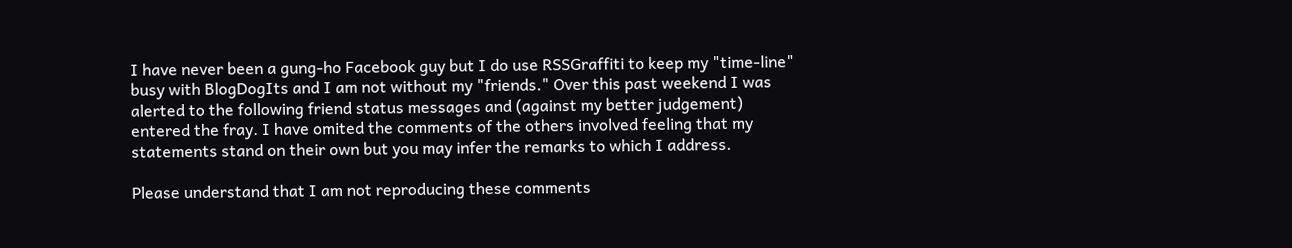I have never been a gung-ho Facebook guy but I do use RSSGraffiti to keep my "time-line" busy with BlogDogIts and I am not without my "friends." Over this past weekend I was alerted to the following friend status messages and (against my better judgement) entered the fray. I have omited the comments of the others involved feeling that my statements stand on their own but you may infer the remarks to which I address.

Please understand that I am not reproducing these comments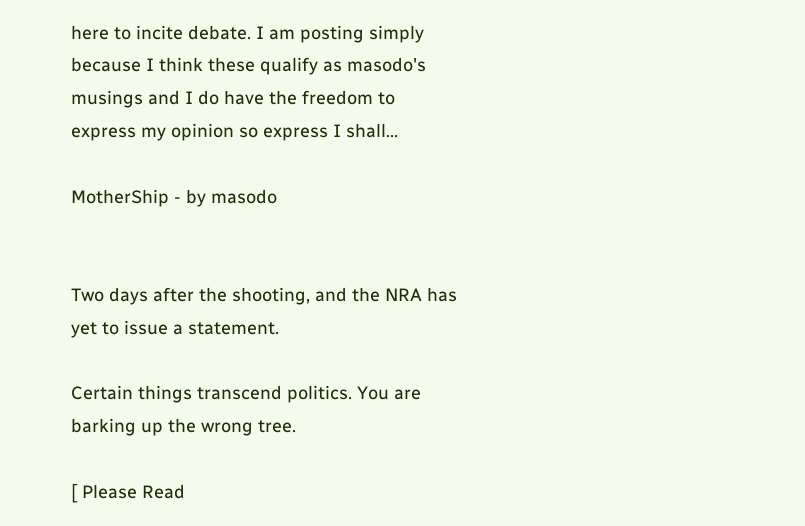here to incite debate. I am posting simply because I think these qualify as masodo's musings and I do have the freedom to express my opinion so express I shall...

MotherShip - by masodo


Two days after the shooting, and the NRA has yet to issue a statement.

Certain things transcend politics. You are barking up the wrong tree.

[ Please Read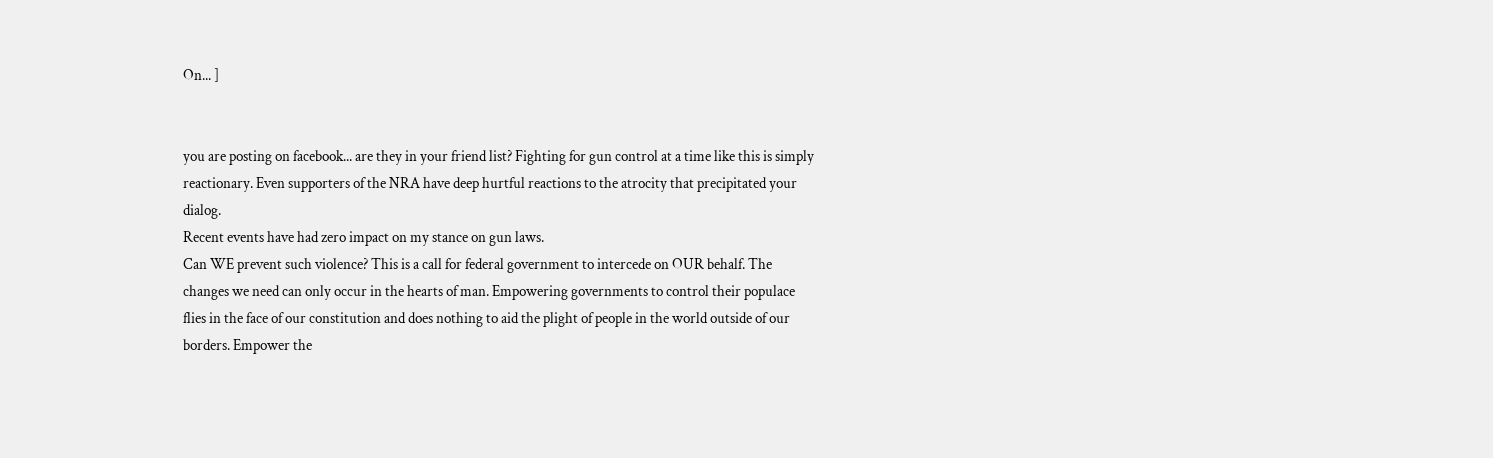On... ]


you are posting on facebook... are they in your friend list? Fighting for gun control at a time like this is simply reactionary. Even supporters of the NRA have deep hurtful reactions to the atrocity that precipitated your dialog.
Recent events have had zero impact on my stance on gun laws.
Can WE prevent such violence? This is a call for federal government to intercede on OUR behalf. The changes we need can only occur in the hearts of man. Empowering governments to control their populace flies in the face of our constitution and does nothing to aid the plight of people in the world outside of our borders. Empower the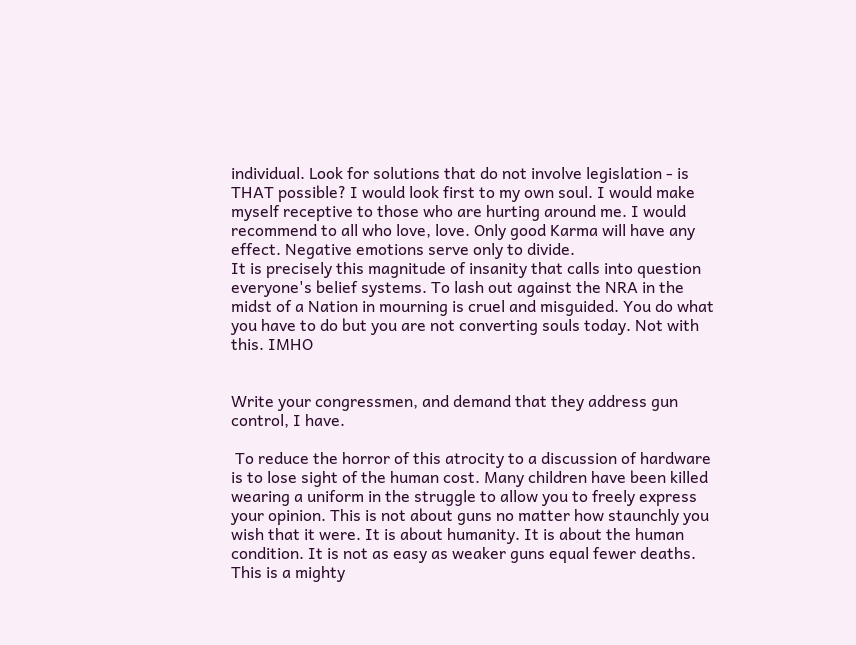individual. Look for solutions that do not involve legislation - is THAT possible? I would look first to my own soul. I would make myself receptive to those who are hurting around me. I would recommend to all who love, love. Only good Karma will have any effect. Negative emotions serve only to divide.
It is precisely this magnitude of insanity that calls into question everyone's belief systems. To lash out against the NRA in the midst of a Nation in mourning is cruel and misguided. You do what you have to do but you are not converting souls today. Not with this. IMHO


Write your congressmen, and demand that they address gun control, I have.

 To reduce the horror of this atrocity to a discussion of hardware is to lose sight of the human cost. Many children have been killed wearing a uniform in the struggle to allow you to freely express your opinion. This is not about guns no matter how staunchly you wish that it were. It is about humanity. It is about the human condition. It is not as easy as weaker guns equal fewer deaths. This is a mighty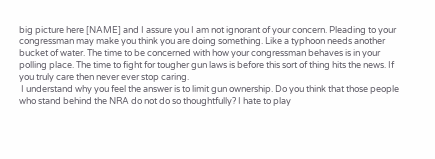big picture here [NAME] and I assure you I am not ignorant of your concern. Pleading to your congressman may make you think you are doing something. Like a typhoon needs another bucket of water. The time to be concerned with how your congressman behaves is in your polling place. The time to fight for tougher gun laws is before this sort of thing hits the news. If you truly care then never ever stop caring.
 I understand why you feel the answer is to limit gun ownership. Do you think that those people who stand behind the NRA do not do so thoughtfully? I hate to play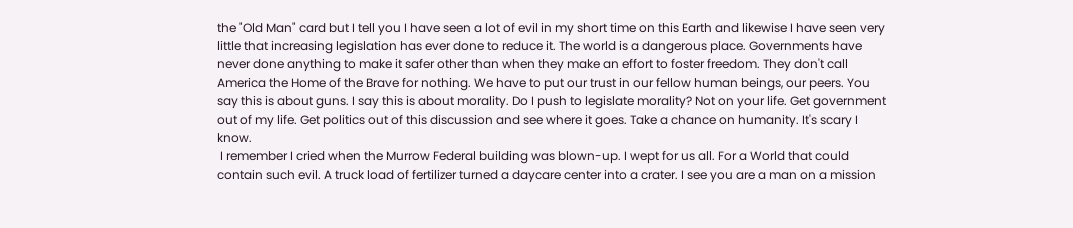the "Old Man" card but I tell you I have seen a lot of evil in my short time on this Earth and likewise I have seen very little that increasing legislation has ever done to reduce it. The world is a dangerous place. Governments have never done anything to make it safer other than when they make an effort to foster freedom. They don't call America the Home of the Brave for nothing. We have to put our trust in our fellow human beings, our peers. You say this is about guns. I say this is about morality. Do I push to legislate morality? Not on your life. Get government out of my life. Get politics out of this discussion and see where it goes. Take a chance on humanity. It's scary I know.
 I remember I cried when the Murrow Federal building was blown-up. I wept for us all. For a World that could contain such evil. A truck load of fertilizer turned a daycare center into a crater. I see you are a man on a mission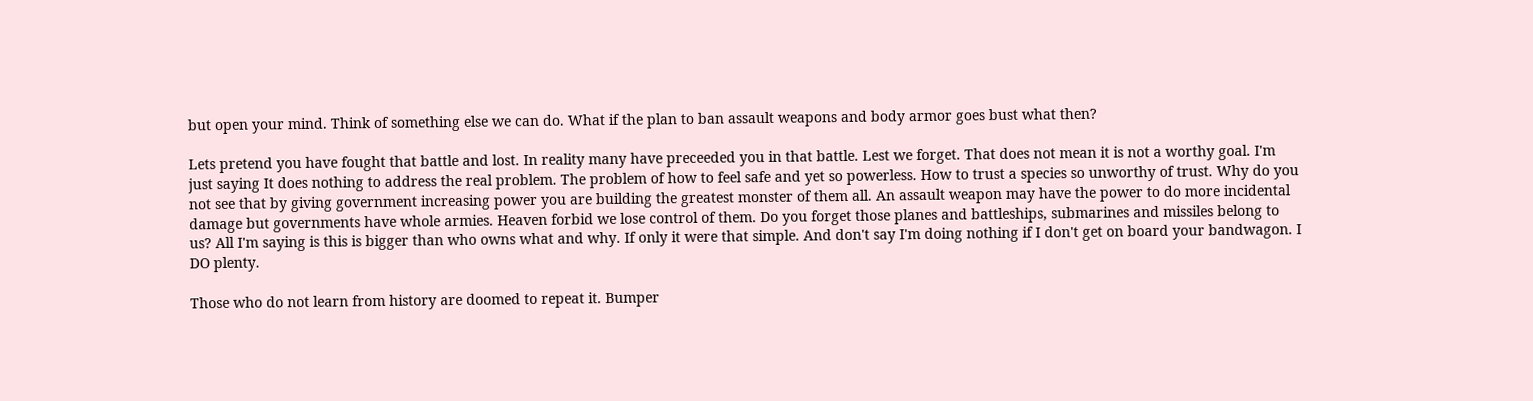but open your mind. Think of something else we can do. What if the plan to ban assault weapons and body armor goes bust what then?

Lets pretend you have fought that battle and lost. In reality many have preceeded you in that battle. Lest we forget. That does not mean it is not a worthy goal. I'm just saying It does nothing to address the real problem. The problem of how to feel safe and yet so powerless. How to trust a species so unworthy of trust. Why do you not see that by giving government increasing power you are building the greatest monster of them all. An assault weapon may have the power to do more incidental damage but governments have whole armies. Heaven forbid we lose control of them. Do you forget those planes and battleships, submarines and missiles belong to us? All I'm saying is this is bigger than who owns what and why. If only it were that simple. And don't say I'm doing nothing if I don't get on board your bandwagon. I DO plenty.

Those who do not learn from history are doomed to repeat it. Bumper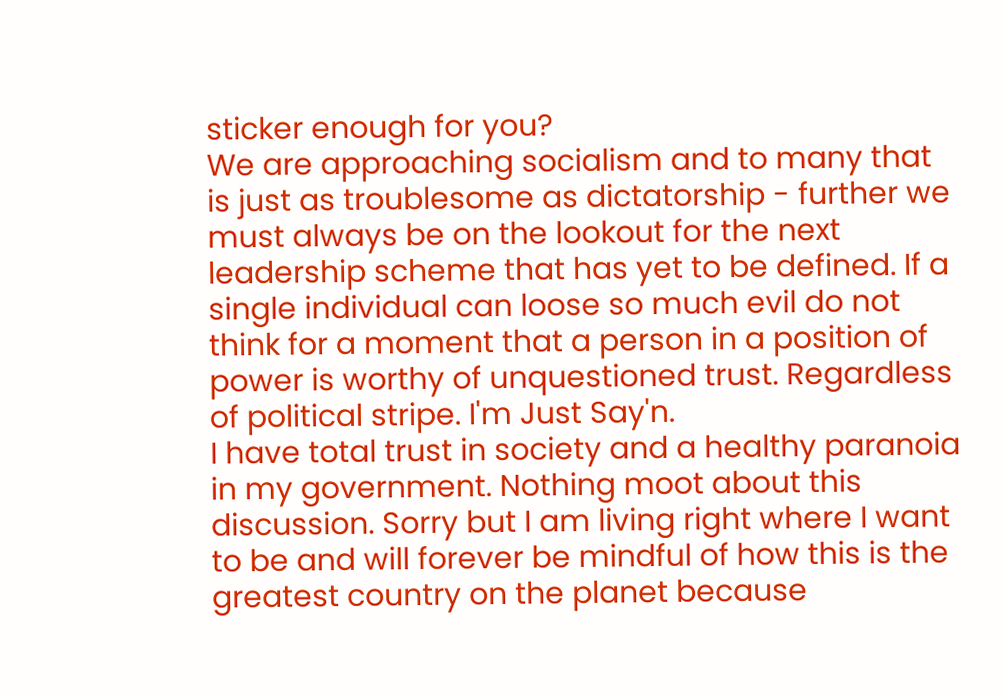sticker enough for you?
We are approaching socialism and to many that is just as troublesome as dictatorship - further we must always be on the lookout for the next leadership scheme that has yet to be defined. If a single individual can loose so much evil do not think for a moment that a person in a position of power is worthy of unquestioned trust. Regardless of political stripe. I'm Just Say'n.
I have total trust in society and a healthy paranoia in my government. Nothing moot about this discussion. Sorry but I am living right where I want to be and will forever be mindful of how this is the greatest country on the planet because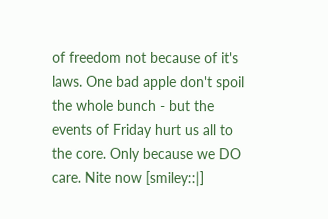of freedom not because of it's laws. One bad apple don't spoil the whole bunch - but the events of Friday hurt us all to the core. Only because we DO care. Nite now [smiley::|]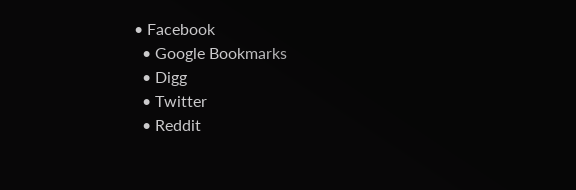• Facebook
  • Google Bookmarks
  • Digg
  • Twitter
  • Reddit